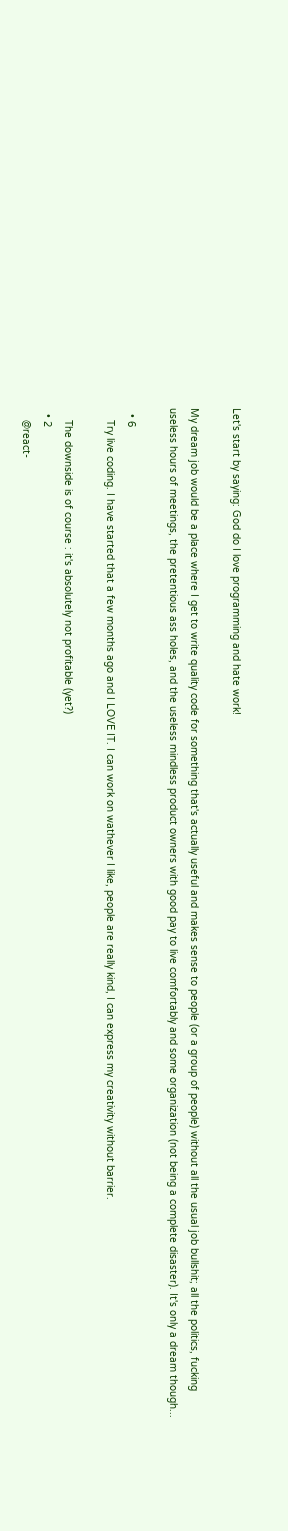Let's start by saying: God do I love programming and hate work!

My dream job would be a place where I get to write quality code for something that's actually useful and makes sense to people (or a group of people) without all the usual job bullshit; all the politics, fucking useless hours of meetings, the pretentious ass holes, and the useless mindless product owners with good pay to live comfortably and some organization (not being a complete disaster). It's only a dream though...

  • 6
    Try live coding. I have started that a few months ago and I LOVE IT. I can work on wathever I like, people are really kind, I can express my creativity without barrier.

    The downside is of course : it's absolutely not profitable (yet?)
  • 2
    @react-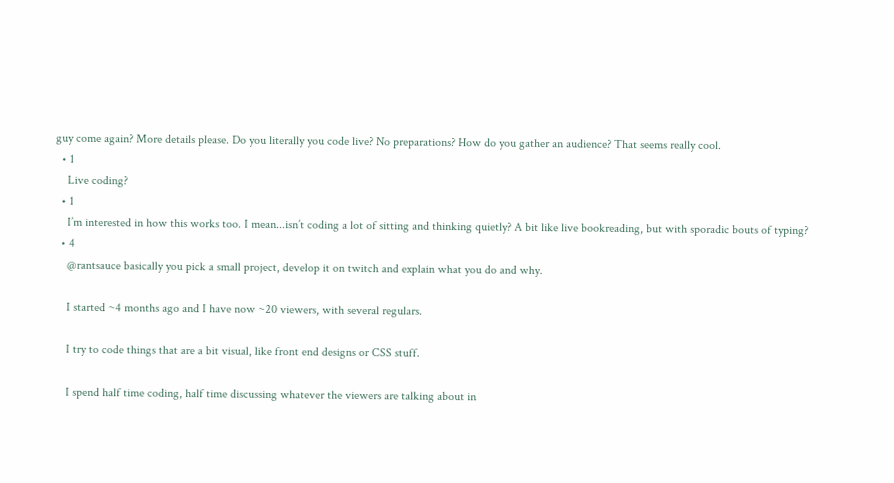guy come again? More details please. Do you literally you code live? No preparations? How do you gather an audience? That seems really cool.
  • 1
    Live coding?
  • 1
    I’m interested in how this works too. I mean...isn’t coding a lot of sitting and thinking quietly? A bit like live bookreading, but with sporadic bouts of typing?
  • 4
    @rantsauce basically you pick a small project, develop it on twitch and explain what you do and why.

    I started ~4 months ago and I have now ~20 viewers, with several regulars.

    I try to code things that are a bit visual, like front end designs or CSS stuff.

    I spend half time coding, half time discussing whatever the viewers are talking about in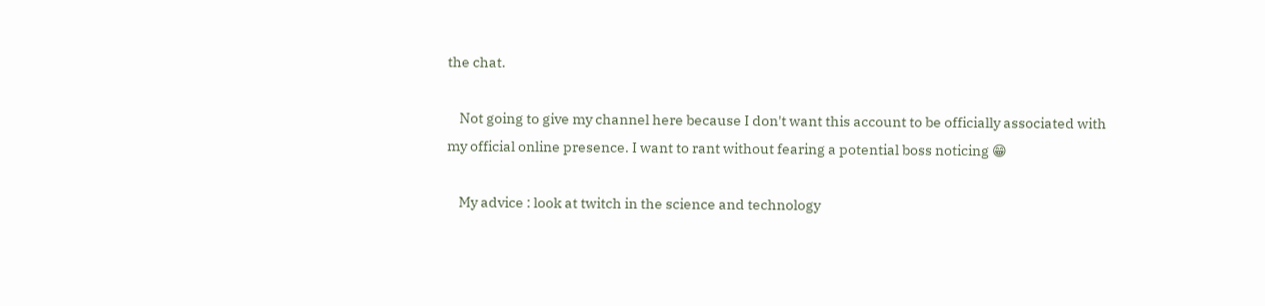the chat.

    Not going to give my channel here because I don't want this account to be officially associated with my official online presence. I want to rant without fearing a potential boss noticing 😁

    My advice : look at twitch in the science and technology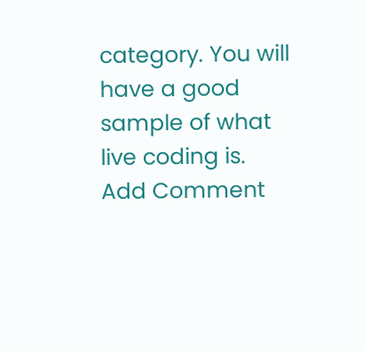category. You will have a good sample of what live coding is.
Add Comment